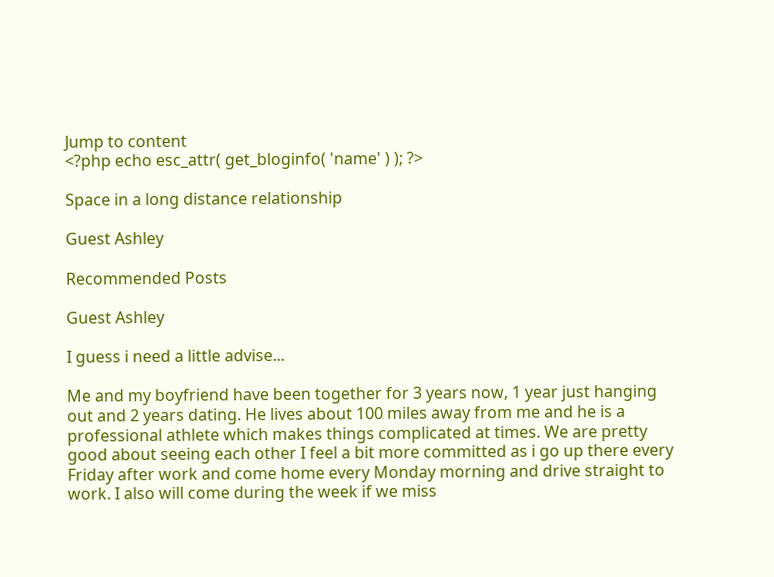Jump to content
<?php echo esc_attr( get_bloginfo( 'name' ) ); ?>

Space in a long distance relationship

Guest Ashley

Recommended Posts

Guest Ashley

I guess i need a little advise...

Me and my boyfriend have been together for 3 years now, 1 year just hanging out and 2 years dating. He lives about 100 miles away from me and he is a professional athlete which makes things complicated at times. We are pretty good about seeing each other I feel a bit more committed as i go up there every Friday after work and come home every Monday morning and drive straight to work. I also will come during the week if we miss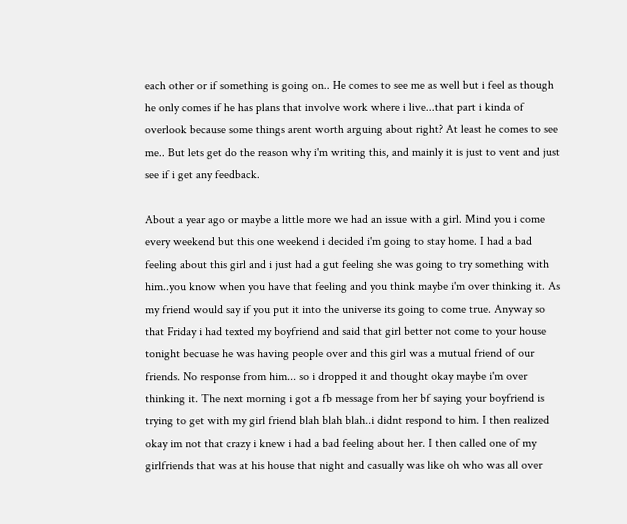each other or if something is going on.. He comes to see me as well but i feel as though he only comes if he has plans that involve work where i live...that part i kinda of overlook because some things arent worth arguing about right? At least he comes to see me.. But lets get do the reason why i'm writing this, and mainly it is just to vent and just see if i get any feedback.

About a year ago or maybe a little more we had an issue with a girl. Mind you i come every weekend but this one weekend i decided i'm going to stay home. I had a bad feeling about this girl and i just had a gut feeling she was going to try something with him..you know when you have that feeling and you think maybe i'm over thinking it. As my friend would say if you put it into the universe its going to come true. Anyway so that Friday i had texted my boyfriend and said that girl better not come to your house tonight becuase he was having people over and this girl was a mutual friend of our friends. No response from him... so i dropped it and thought okay maybe i'm over thinking it. The next morning i got a fb message from her bf saying your boyfriend is trying to get with my girl friend blah blah blah..i didnt respond to him. I then realized okay im not that crazy i knew i had a bad feeling about her. I then called one of my girlfriends that was at his house that night and casually was like oh who was all over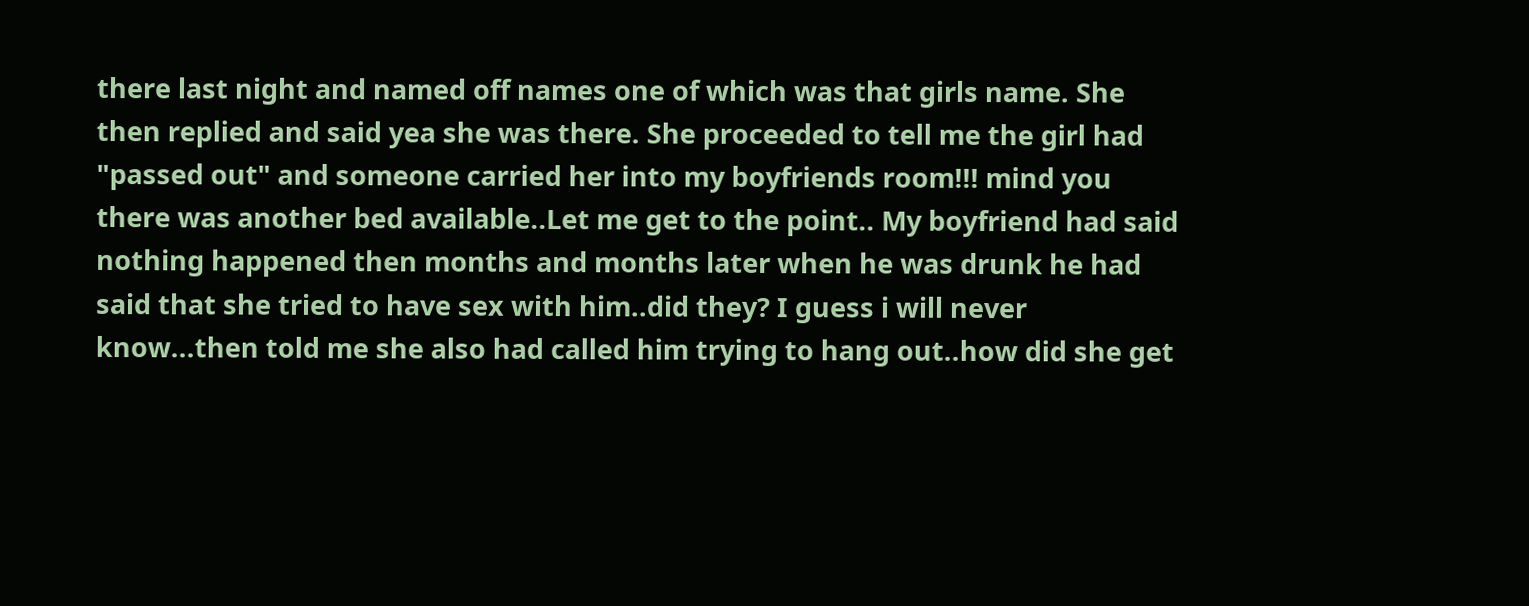there last night and named off names one of which was that girls name. She then replied and said yea she was there. She proceeded to tell me the girl had "passed out" and someone carried her into my boyfriends room!!! mind you there was another bed available..Let me get to the point.. My boyfriend had said nothing happened then months and months later when he was drunk he had said that she tried to have sex with him..did they? I guess i will never know...then told me she also had called him trying to hang out..how did she get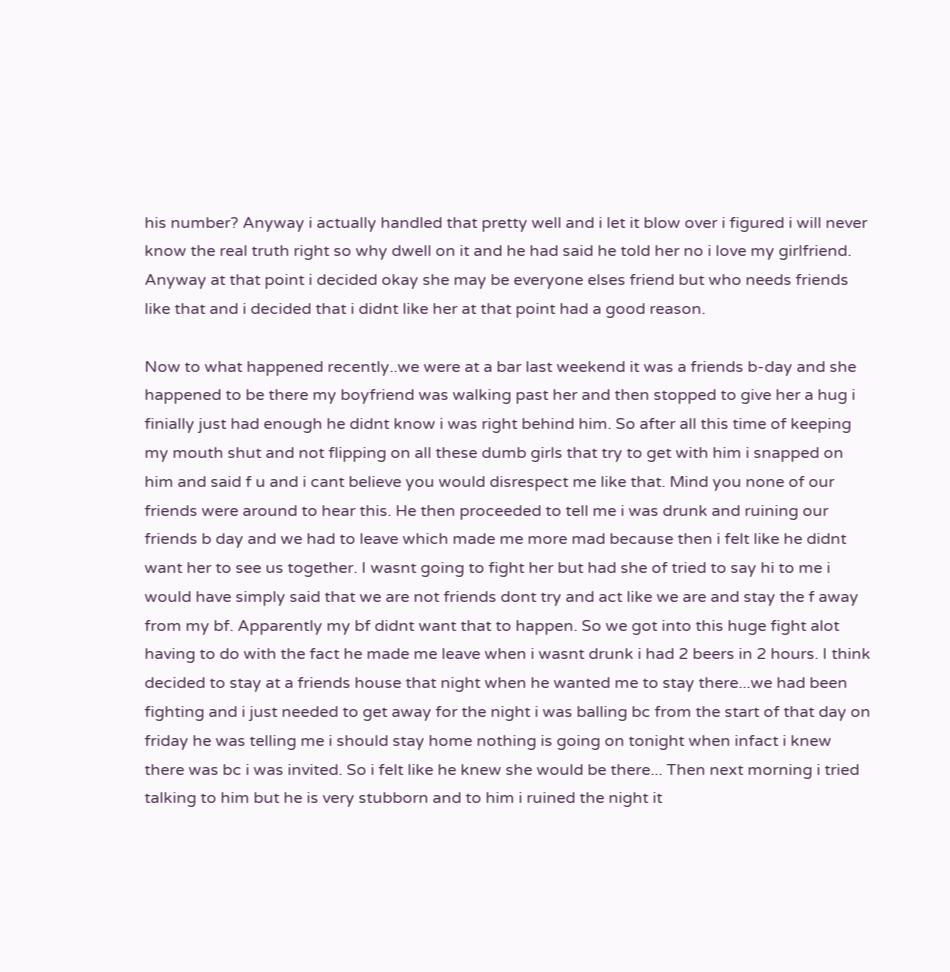his number? Anyway i actually handled that pretty well and i let it blow over i figured i will never know the real truth right so why dwell on it and he had said he told her no i love my girlfriend. Anyway at that point i decided okay she may be everyone elses friend but who needs friends like that and i decided that i didnt like her at that point had a good reason.

Now to what happened recently..we were at a bar last weekend it was a friends b-day and she happened to be there my boyfriend was walking past her and then stopped to give her a hug i finially just had enough he didnt know i was right behind him. So after all this time of keeping my mouth shut and not flipping on all these dumb girls that try to get with him i snapped on him and said f u and i cant believe you would disrespect me like that. Mind you none of our friends were around to hear this. He then proceeded to tell me i was drunk and ruining our friends b day and we had to leave which made me more mad because then i felt like he didnt want her to see us together. I wasnt going to fight her but had she of tried to say hi to me i would have simply said that we are not friends dont try and act like we are and stay the f away from my bf. Apparently my bf didnt want that to happen. So we got into this huge fight alot having to do with the fact he made me leave when i wasnt drunk i had 2 beers in 2 hours. I think decided to stay at a friends house that night when he wanted me to stay there...we had been fighting and i just needed to get away for the night i was balling bc from the start of that day on friday he was telling me i should stay home nothing is going on tonight when infact i knew there was bc i was invited. So i felt like he knew she would be there... Then next morning i tried talking to him but he is very stubborn and to him i ruined the night it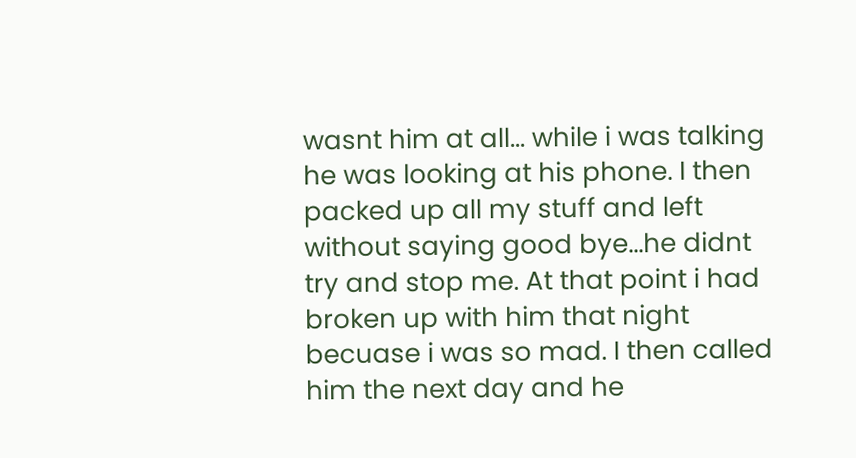wasnt him at all... while i was talking he was looking at his phone. I then packed up all my stuff and left without saying good bye...he didnt try and stop me. At that point i had broken up with him that night becuase i was so mad. I then called him the next day and he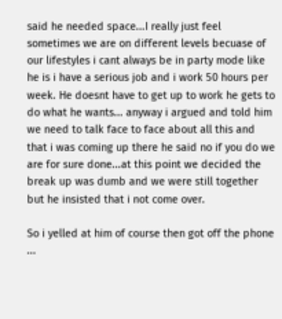said he needed space...I really just feel sometimes we are on different levels becuase of our lifestyles i cant always be in party mode like he is i have a serious job and i work 50 hours per week. He doesnt have to get up to work he gets to do what he wants... anyway i argued and told him we need to talk face to face about all this and that i was coming up there he said no if you do we are for sure done...at this point we decided the break up was dumb and we were still together but he insisted that i not come over.

So i yelled at him of course then got off the phone ...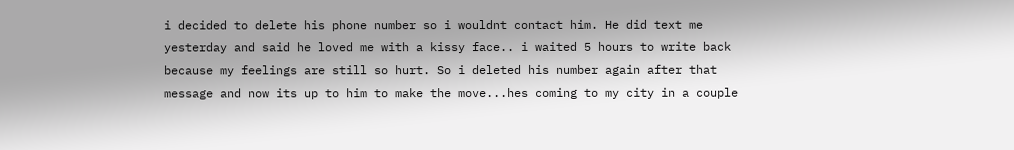i decided to delete his phone number so i wouldnt contact him. He did text me yesterday and said he loved me with a kissy face.. i waited 5 hours to write back because my feelings are still so hurt. So i deleted his number again after that message and now its up to him to make the move...hes coming to my city in a couple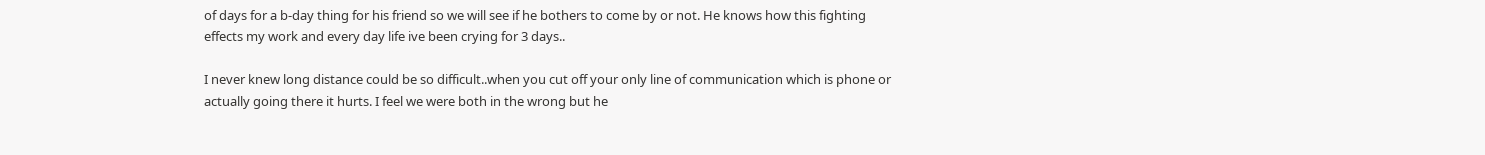of days for a b-day thing for his friend so we will see if he bothers to come by or not. He knows how this fighting effects my work and every day life ive been crying for 3 days..

I never knew long distance could be so difficult..when you cut off your only line of communication which is phone or actually going there it hurts. I feel we were both in the wrong but he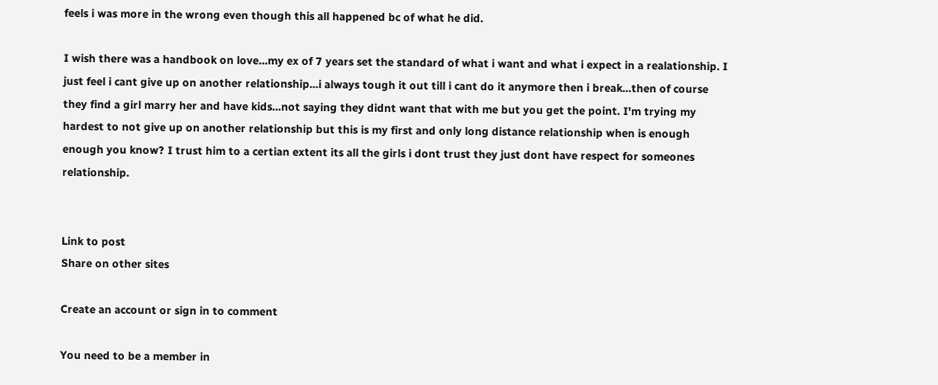feels i was more in the wrong even though this all happened bc of what he did.

I wish there was a handbook on love...my ex of 7 years set the standard of what i want and what i expect in a realationship. I just feel i cant give up on another relationship...i always tough it out till i cant do it anymore then i break...then of course they find a girl marry her and have kids...not saying they didnt want that with me but you get the point. I'm trying my hardest to not give up on another relationship but this is my first and only long distance relationship when is enough enough you know? I trust him to a certian extent its all the girls i dont trust they just dont have respect for someones relationship.


Link to post
Share on other sites

Create an account or sign in to comment

You need to be a member in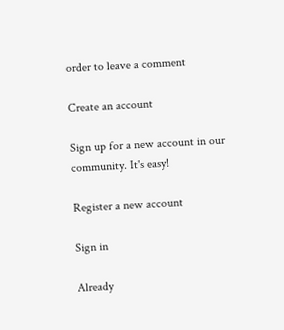order to leave a comment

Create an account

Sign up for a new account in our community. It's easy!

Register a new account

Sign in

Already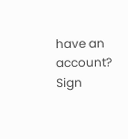have an account? Sign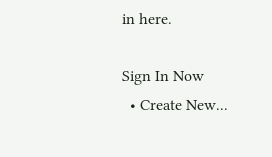in here.

Sign In Now
  • Create New...